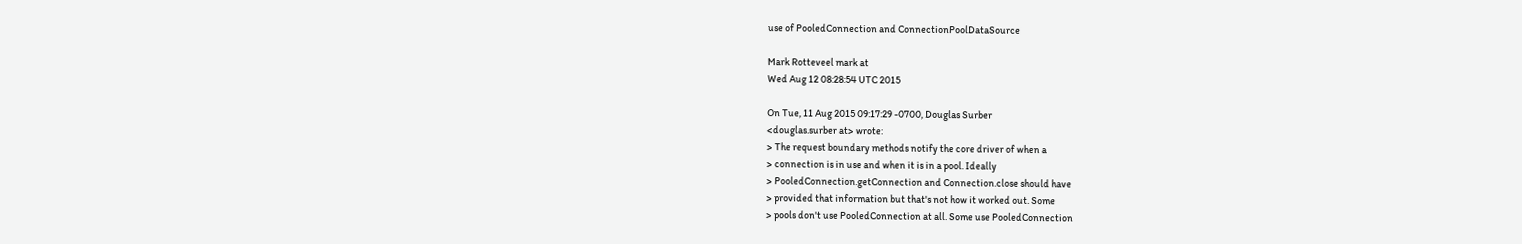use of PooledConnection and ConnectionPoolDataSource

Mark Rotteveel mark at
Wed Aug 12 08:28:54 UTC 2015

On Tue, 11 Aug 2015 09:17:29 -0700, Douglas Surber
<douglas.surber at> wrote:
> The request boundary methods notify the core driver of when a
> connection is in use and when it is in a pool. Ideally
> PooledConnection.getConnection and Connection.close should have
> provided that information but that's not how it worked out. Some
> pools don't use PooledConnection at all. Some use PooledConnection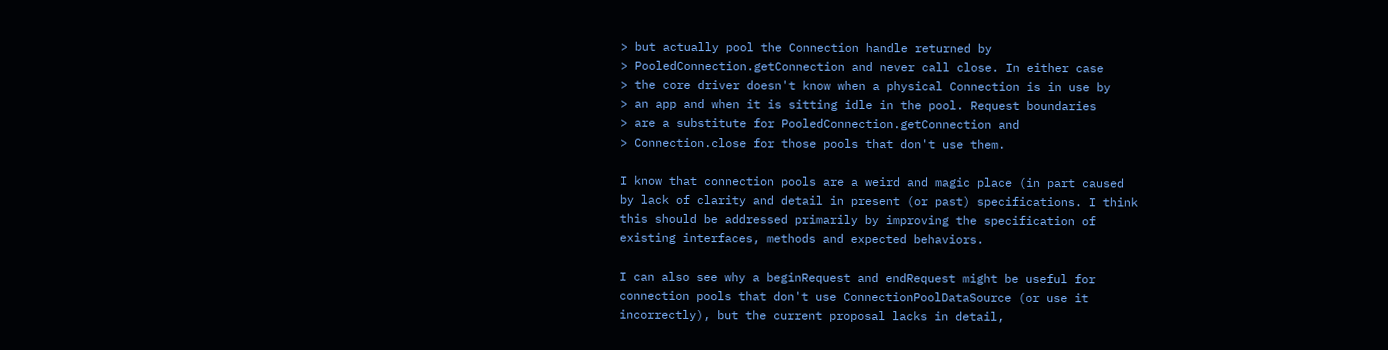> but actually pool the Connection handle returned by
> PooledConnection.getConnection and never call close. In either case
> the core driver doesn't know when a physical Connection is in use by
> an app and when it is sitting idle in the pool. Request boundaries
> are a substitute for PooledConnection.getConnection and
> Connection.close for those pools that don't use them.

I know that connection pools are a weird and magic place (in part caused
by lack of clarity and detail in present (or past) specifications. I think
this should be addressed primarily by improving the specification of
existing interfaces, methods and expected behaviors.

I can also see why a beginRequest and endRequest might be useful for
connection pools that don't use ConnectionPoolDataSource (or use it
incorrectly), but the current proposal lacks in detail,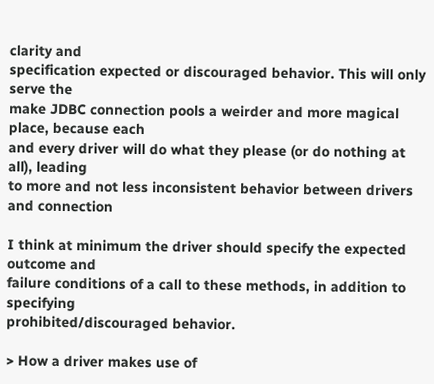clarity and
specification expected or discouraged behavior. This will only serve the
make JDBC connection pools a weirder and more magical place, because each
and every driver will do what they please (or do nothing at all), leading
to more and not less inconsistent behavior between drivers and connection

I think at minimum the driver should specify the expected outcome and
failure conditions of a call to these methods, in addition to specifying
prohibited/discouraged behavior.

> How a driver makes use of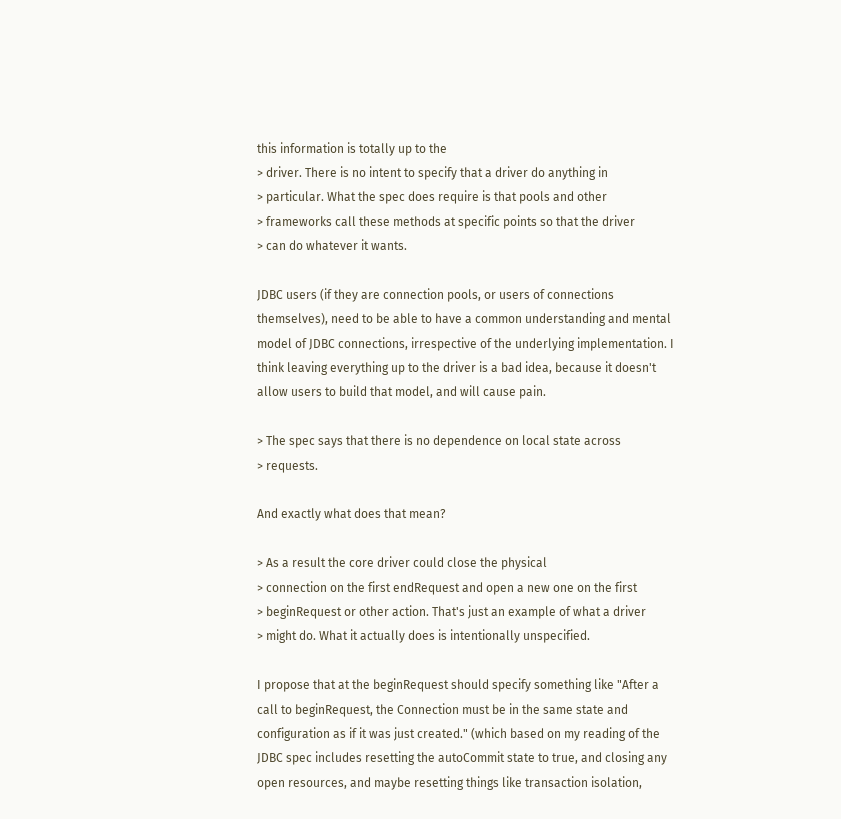this information is totally up to the
> driver. There is no intent to specify that a driver do anything in
> particular. What the spec does require is that pools and other
> frameworks call these methods at specific points so that the driver
> can do whatever it wants.

JDBC users (if they are connection pools, or users of connections
themselves), need to be able to have a common understanding and mental
model of JDBC connections, irrespective of the underlying implementation. I
think leaving everything up to the driver is a bad idea, because it doesn't
allow users to build that model, and will cause pain.

> The spec says that there is no dependence on local state across
> requests.

And exactly what does that mean?

> As a result the core driver could close the physical
> connection on the first endRequest and open a new one on the first
> beginRequest or other action. That's just an example of what a driver
> might do. What it actually does is intentionally unspecified.

I propose that at the beginRequest should specify something like "After a
call to beginRequest, the Connection must be in the same state and
configuration as if it was just created." (which based on my reading of the
JDBC spec includes resetting the autoCommit state to true, and closing any
open resources, and maybe resetting things like transaction isolation,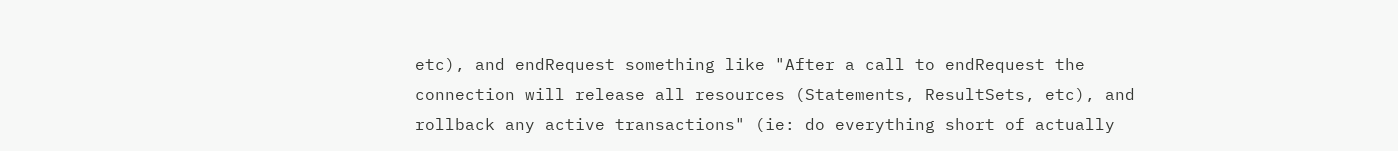etc), and endRequest something like "After a call to endRequest the
connection will release all resources (Statements, ResultSets, etc), and
rollback any active transactions" (ie: do everything short of actually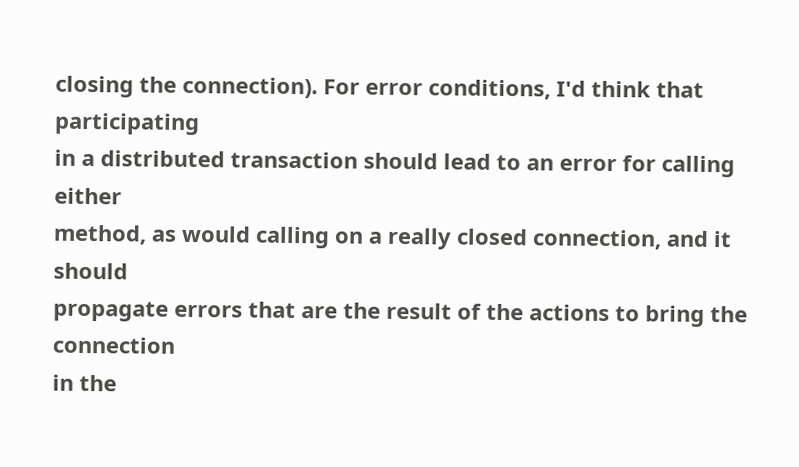closing the connection). For error conditions, I'd think that participating
in a distributed transaction should lead to an error for calling either
method, as would calling on a really closed connection, and it should
propagate errors that are the result of the actions to bring the connection
in the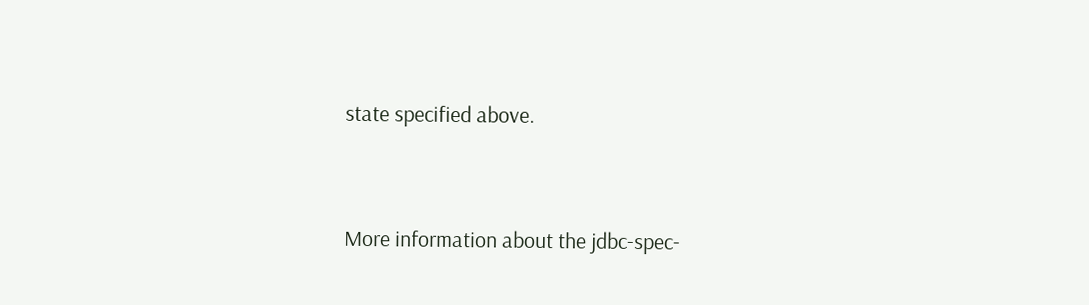state specified above.


More information about the jdbc-spec-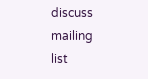discuss mailing list